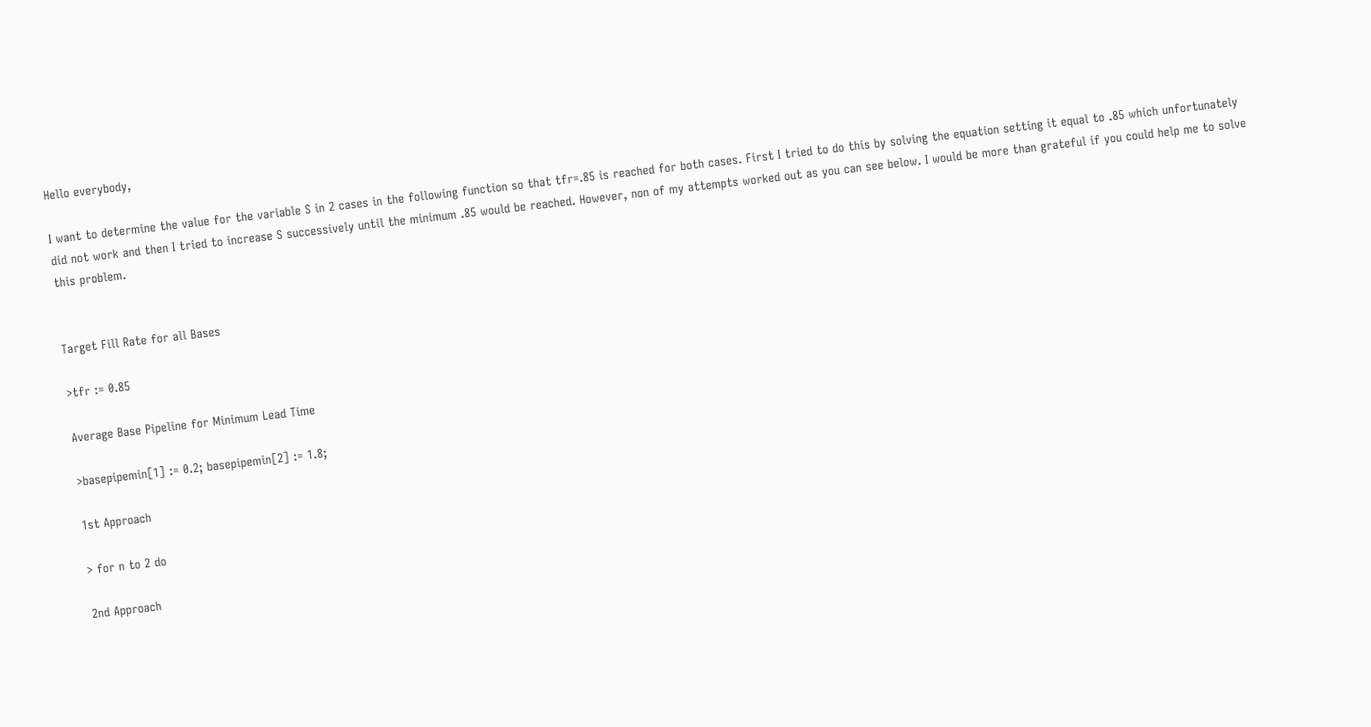Hello everybody,

I want to determine the value for the variable S in 2 cases in the following function so that tfr=.85 is reached for both cases. First I tried to do this by solving the equation setting it equal to .85 which unfortunately did not work and then I tried to increase S successively until the minimum .85 would be reached. However, non of my attempts worked out as you can see below. I would be more than grateful if you could help me to solve this problem.


Target Fill Rate for all Bases

>tfr := 0.85

Average Base Pipeline for Minimum Lead Time

>basepipemin[1] := 0.2; basepipemin[2] := 1.8;

1st Approach

> for n to 2 do

2nd Approach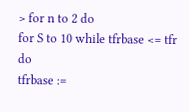> for n to 2 do
for S to 10 while tfrbase <= tfr do
tfrbase :=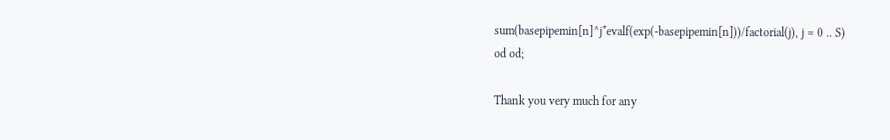sum(basepipemin[n]^j*evalf(exp(-basepipemin[n]))/factorial(j), j = 0 .. S)
od od;

Thank you very much for any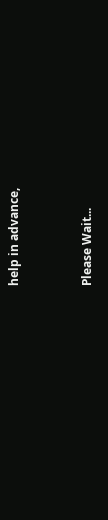help in advance,


Please Wait...